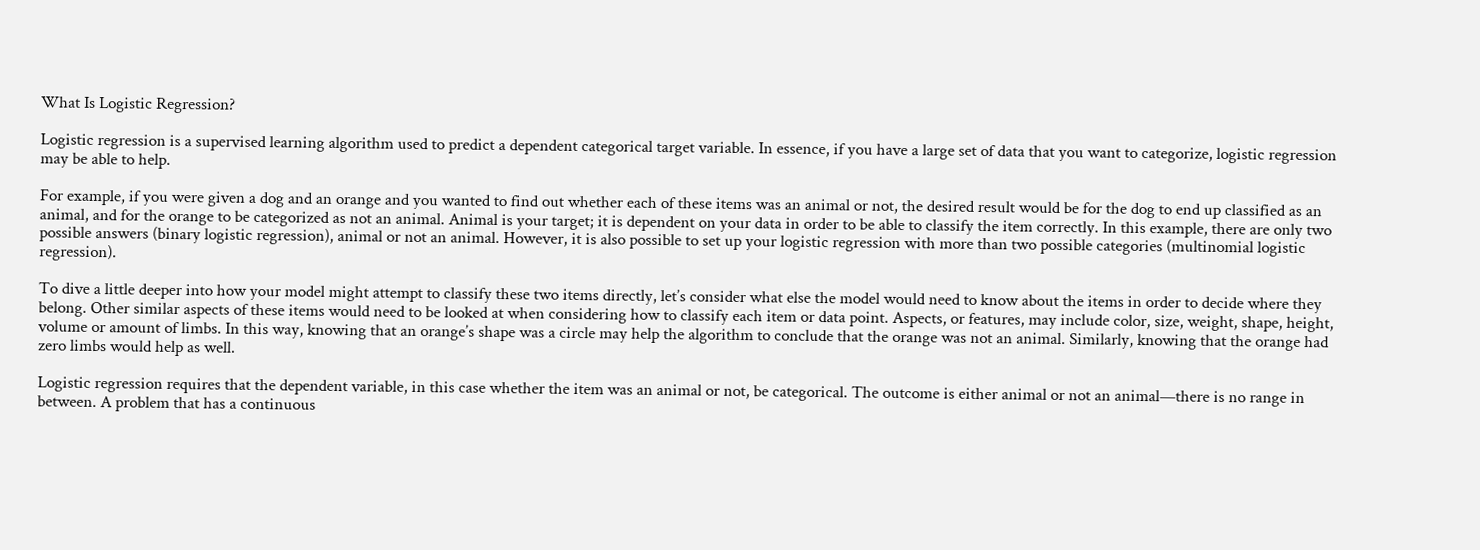What Is Logistic Regression?

Logistic regression is a supervised learning algorithm used to predict a dependent categorical target variable. In essence, if you have a large set of data that you want to categorize, logistic regression may be able to help.

For example, if you were given a dog and an orange and you wanted to find out whether each of these items was an animal or not, the desired result would be for the dog to end up classified as an animal, and for the orange to be categorized as not an animal. Animal is your target; it is dependent on your data in order to be able to classify the item correctly. In this example, there are only two possible answers (binary logistic regression), animal or not an animal. However, it is also possible to set up your logistic regression with more than two possible categories (multinomial logistic regression).

To dive a little deeper into how your model might attempt to classify these two items directly, let’s consider what else the model would need to know about the items in order to decide where they belong. Other similar aspects of these items would need to be looked at when considering how to classify each item or data point. Aspects, or features, may include color, size, weight, shape, height, volume or amount of limbs. In this way, knowing that an orange’s shape was a circle may help the algorithm to conclude that the orange was not an animal. Similarly, knowing that the orange had zero limbs would help as well.

Logistic regression requires that the dependent variable, in this case whether the item was an animal or not, be categorical. The outcome is either animal or not an animal—there is no range in between. A problem that has a continuous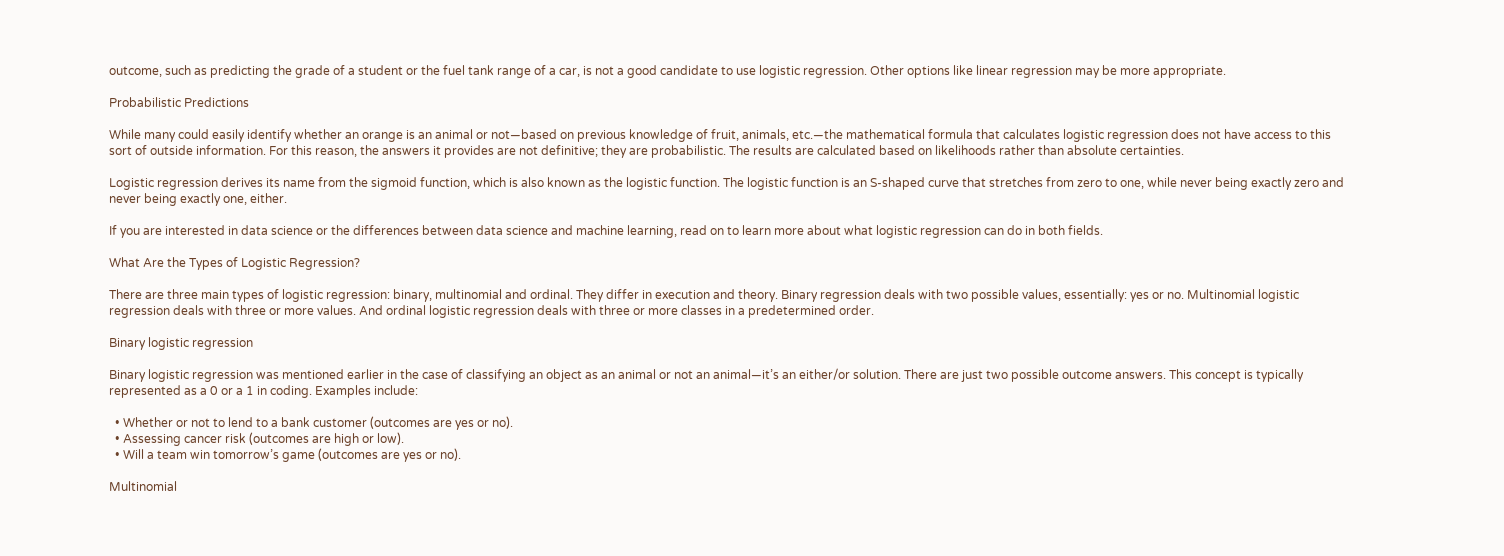outcome, such as predicting the grade of a student or the fuel tank range of a car, is not a good candidate to use logistic regression. Other options like linear regression may be more appropriate.

Probabilistic Predictions

While many could easily identify whether an orange is an animal or not—based on previous knowledge of fruit, animals, etc.—the mathematical formula that calculates logistic regression does not have access to this sort of outside information. For this reason, the answers it provides are not definitive; they are probabilistic. The results are calculated based on likelihoods rather than absolute certainties.

Logistic regression derives its name from the sigmoid function, which is also known as the logistic function. The logistic function is an S-shaped curve that stretches from zero to one, while never being exactly zero and never being exactly one, either.

If you are interested in data science or the differences between data science and machine learning, read on to learn more about what logistic regression can do in both fields.

What Are the Types of Logistic Regression?

There are three main types of logistic regression: binary, multinomial and ordinal. They differ in execution and theory. Binary regression deals with two possible values, essentially: yes or no. Multinomial logistic regression deals with three or more values. And ordinal logistic regression deals with three or more classes in a predetermined order.

Binary logistic regression

Binary logistic regression was mentioned earlier in the case of classifying an object as an animal or not an animal—it’s an either/or solution. There are just two possible outcome answers. This concept is typically represented as a 0 or a 1 in coding. Examples include:

  • Whether or not to lend to a bank customer (outcomes are yes or no).
  • Assessing cancer risk (outcomes are high or low).
  • Will a team win tomorrow’s game (outcomes are yes or no).

Multinomial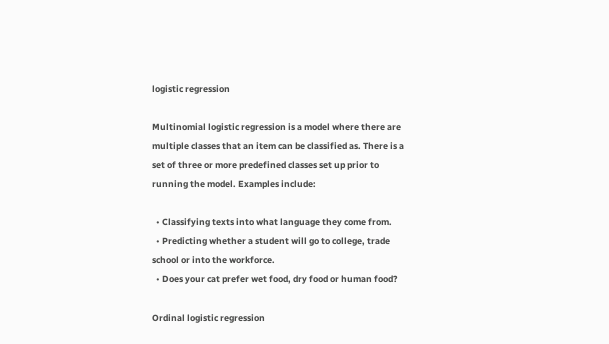logistic regression

Multinomial logistic regression is a model where there are multiple classes that an item can be classified as. There is a set of three or more predefined classes set up prior to running the model. Examples include:

  • Classifying texts into what language they come from.
  • Predicting whether a student will go to college, trade school or into the workforce.
  • Does your cat prefer wet food, dry food or human food?

Ordinal logistic regression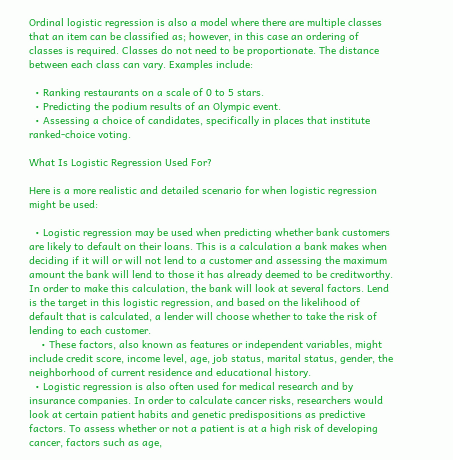Ordinal logistic regression is also a model where there are multiple classes that an item can be classified as; however, in this case an ordering of classes is required. Classes do not need to be proportionate. The distance between each class can vary. Examples include:

  • Ranking restaurants on a scale of 0 to 5 stars.
  • Predicting the podium results of an Olympic event.
  • Assessing a choice of candidates, specifically in places that institute ranked-choice voting.

What Is Logistic Regression Used For?

Here is a more realistic and detailed scenario for when logistic regression might be used:

  • Logistic regression may be used when predicting whether bank customers are likely to default on their loans. This is a calculation a bank makes when deciding if it will or will not lend to a customer and assessing the maximum amount the bank will lend to those it has already deemed to be creditworthy. In order to make this calculation, the bank will look at several factors. Lend is the target in this logistic regression, and based on the likelihood of default that is calculated, a lender will choose whether to take the risk of lending to each customer.
    • These factors, also known as features or independent variables, might include credit score, income level, age, job status, marital status, gender, the neighborhood of current residence and educational history.
  • Logistic regression is also often used for medical research and by insurance companies. In order to calculate cancer risks, researchers would look at certain patient habits and genetic predispositions as predictive factors. To assess whether or not a patient is at a high risk of developing cancer, factors such as age,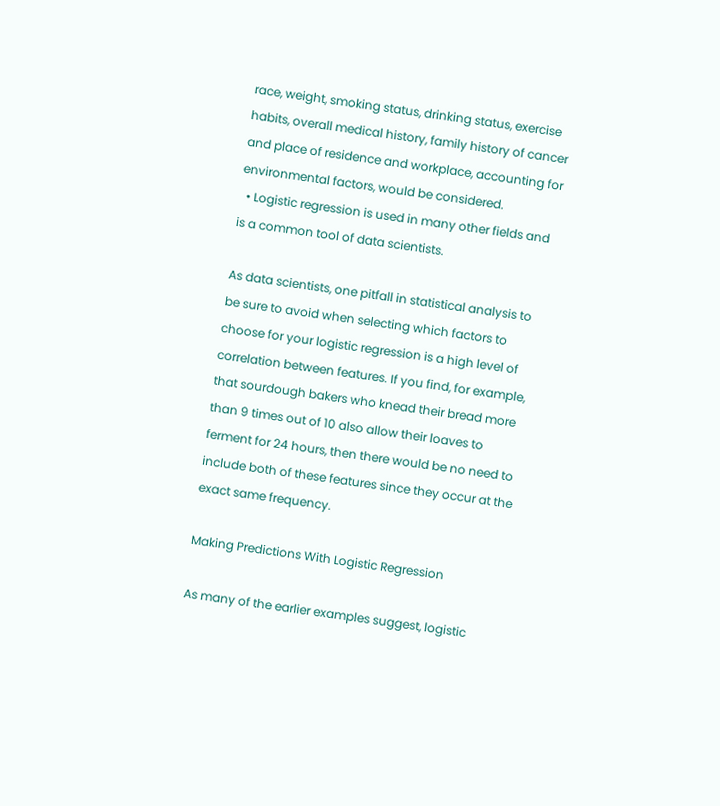race, weight, smoking status, drinking status, exercise habits, overall medical history, family history of cancer and place of residence and workplace, accounting for environmental factors, would be considered.
  • Logistic regression is used in many other fields and is a common tool of data scientists.

As data scientists, one pitfall in statistical analysis to be sure to avoid when selecting which factors to choose for your logistic regression is a high level of correlation between features. If you find, for example, that sourdough bakers who knead their bread more than 9 times out of 10 also allow their loaves to ferment for 24 hours, then there would be no need to include both of these features since they occur at the exact same frequency.

Making Predictions With Logistic Regression

As many of the earlier examples suggest, logistic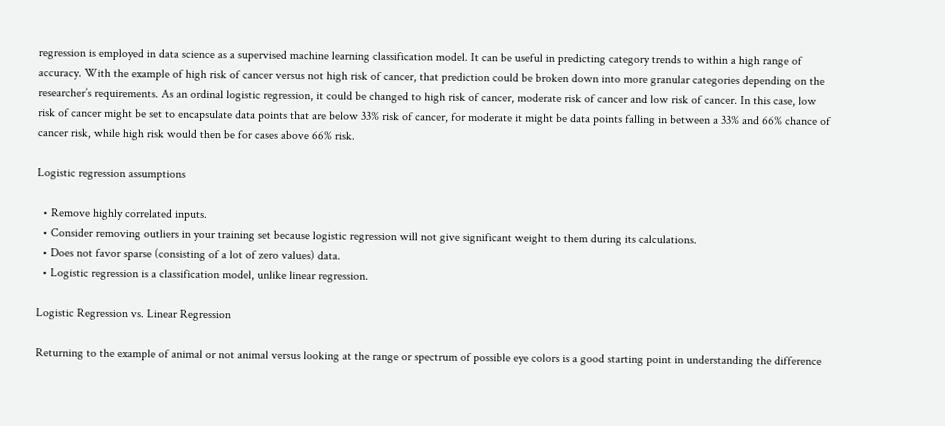regression is employed in data science as a supervised machine learning classification model. It can be useful in predicting category trends to within a high range of accuracy. With the example of high risk of cancer versus not high risk of cancer, that prediction could be broken down into more granular categories depending on the researcher’s requirements. As an ordinal logistic regression, it could be changed to high risk of cancer, moderate risk of cancer and low risk of cancer. In this case, low risk of cancer might be set to encapsulate data points that are below 33% risk of cancer, for moderate it might be data points falling in between a 33% and 66% chance of cancer risk, while high risk would then be for cases above 66% risk.

Logistic regression assumptions

  • Remove highly correlated inputs.
  • Consider removing outliers in your training set because logistic regression will not give significant weight to them during its calculations.
  • Does not favor sparse (consisting of a lot of zero values) data.
  • Logistic regression is a classification model, unlike linear regression.

Logistic Regression vs. Linear Regression

Returning to the example of animal or not animal versus looking at the range or spectrum of possible eye colors is a good starting point in understanding the difference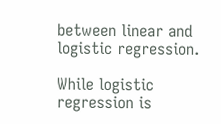between linear and logistic regression.

While logistic regression is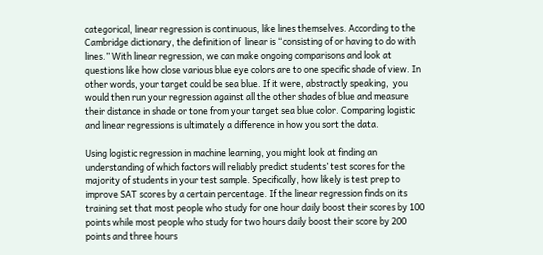categorical, linear regression is continuous, like lines themselves. According to the Cambridge dictionary, the definition of  linear is “consisting of or having to do with lines.” With linear regression, we can make ongoing comparisons and look at questions like how close various blue eye colors are to one specific shade of view. In other words, your target could be sea blue. If it were, abstractly speaking,  you would then run your regression against all the other shades of blue and measure their distance in shade or tone from your target sea blue color. Comparing logistic and linear regressions is ultimately a difference in how you sort the data.

Using logistic regression in machine learning, you might look at finding an understanding of which factors will reliably predict students’ test scores for the majority of students in your test sample. Specifically, how likely is test prep to improve SAT scores by a certain percentage. If the linear regression finds on its training set that most people who study for one hour daily boost their scores by 100 points while most people who study for two hours daily boost their score by 200 points and three hours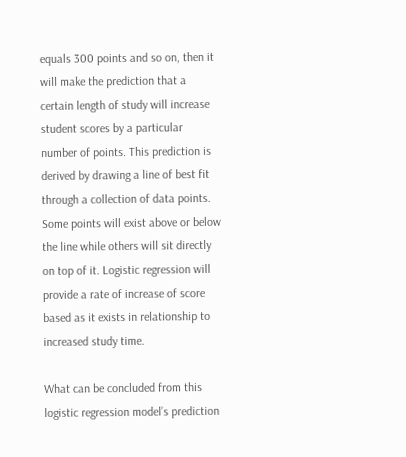equals 300 points and so on, then it will make the prediction that a certain length of study will increase student scores by a particular number of points. This prediction is derived by drawing a line of best fit through a collection of data points. Some points will exist above or below the line while others will sit directly on top of it. Logistic regression will provide a rate of increase of score based as it exists in relationship to increased study time.

What can be concluded from this logistic regression model’s prediction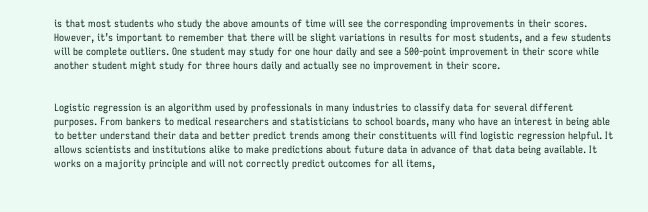is that most students who study the above amounts of time will see the corresponding improvements in their scores. However, it’s important to remember that there will be slight variations in results for most students, and a few students will be complete outliers. One student may study for one hour daily and see a 500-point improvement in their score while another student might study for three hours daily and actually see no improvement in their score.


Logistic regression is an algorithm used by professionals in many industries to classify data for several different purposes. From bankers to medical researchers and statisticians to school boards, many who have an interest in being able to better understand their data and better predict trends among their constituents will find logistic regression helpful. It allows scientists and institutions alike to make predictions about future data in advance of that data being available. It works on a majority principle and will not correctly predict outcomes for all items,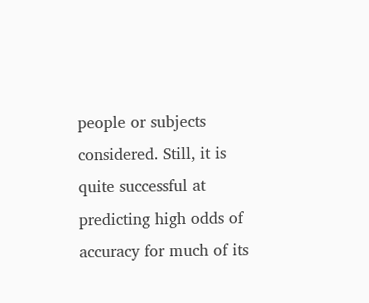people or subjects considered. Still, it is quite successful at predicting high odds of accuracy for much of its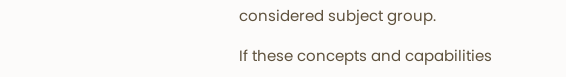considered subject group.

If these concepts and capabilities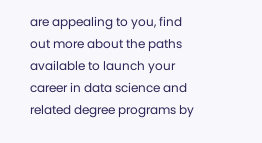are appealing to you, find out more about the paths available to launch your career in data science and related degree programs by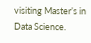visiting Master’s in Data Science.